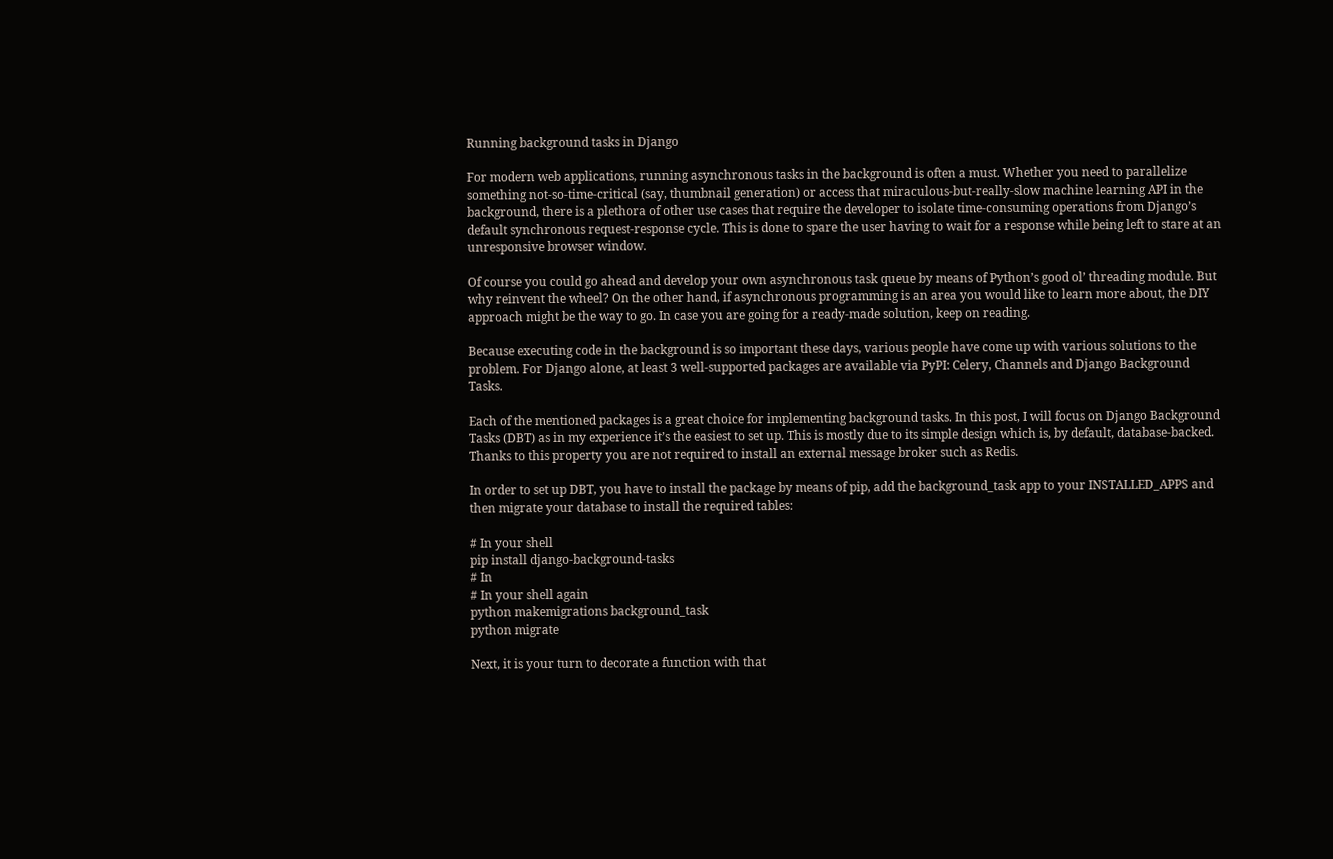Running background tasks in Django

For modern web applications, running asynchronous tasks in the background is often a must. Whether you need to parallelize something not-so-time-critical (say, thumbnail generation) or access that miraculous-but-really-slow machine learning API in the background, there is a plethora of other use cases that require the developer to isolate time-consuming operations from Django’s default synchronous request-response cycle. This is done to spare the user having to wait for a response while being left to stare at an unresponsive browser window.

Of course you could go ahead and develop your own asynchronous task queue by means of Python’s good ol’ threading module. But why reinvent the wheel? On the other hand, if asynchronous programming is an area you would like to learn more about, the DIY approach might be the way to go. In case you are going for a ready-made solution, keep on reading.

Because executing code in the background is so important these days, various people have come up with various solutions to the problem. For Django alone, at least 3 well-supported packages are available via PyPI: Celery, Channels and Django Background Tasks.

Each of the mentioned packages is a great choice for implementing background tasks. In this post, I will focus on Django Background Tasks (DBT) as in my experience it’s the easiest to set up. This is mostly due to its simple design which is, by default, database-backed. Thanks to this property you are not required to install an external message broker such as Redis.

In order to set up DBT, you have to install the package by means of pip, add the background_task app to your INSTALLED_APPS and then migrate your database to install the required tables:

# In your shell
pip install django-background-tasks
# In
# In your shell again
python makemigrations background_task
python migrate

Next, it is your turn to decorate a function with that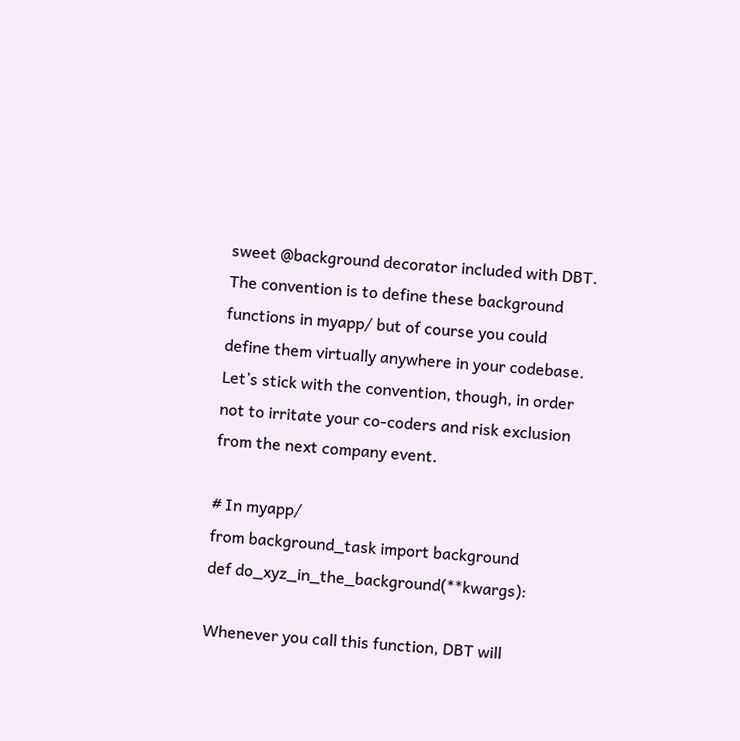sweet @background decorator included with DBT. The convention is to define these background functions in myapp/ but of course you could define them virtually anywhere in your codebase. Let’s stick with the convention, though, in order not to irritate your co-coders and risk exclusion from the next company event.

# In myapp/
from background_task import background
def do_xyz_in_the_background(**kwargs):

Whenever you call this function, DBT will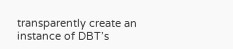transparently create an instance of DBT’s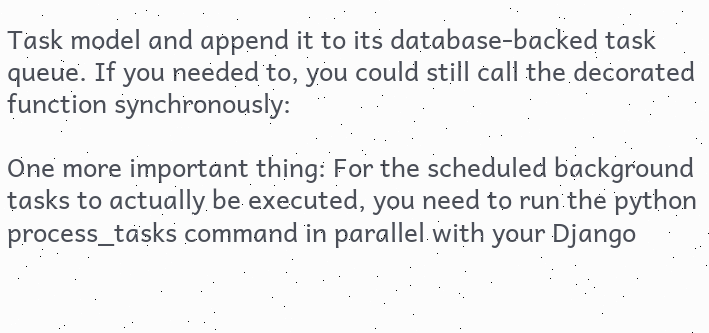Task model and append it to its database-backed task queue. If you needed to, you could still call the decorated function synchronously:

One more important thing: For the scheduled background tasks to actually be executed, you need to run the python process_tasks command in parallel with your Django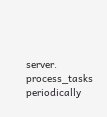server. process_tasks periodically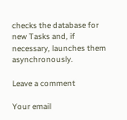checks the database for new Tasks and, if necessary, launches them asynchronously.

Leave a comment

Your email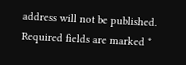address will not be published. Required fields are marked *